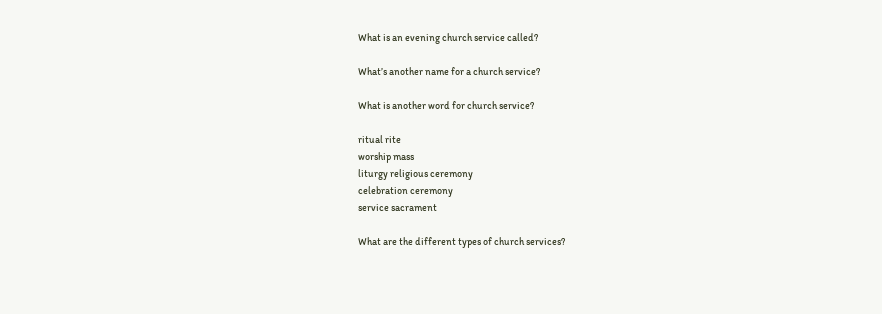What is an evening church service called?

What’s another name for a church service?

What is another word for church service?

ritual rite
worship mass
liturgy religious ceremony
celebration ceremony
service sacrament

What are the different types of church services?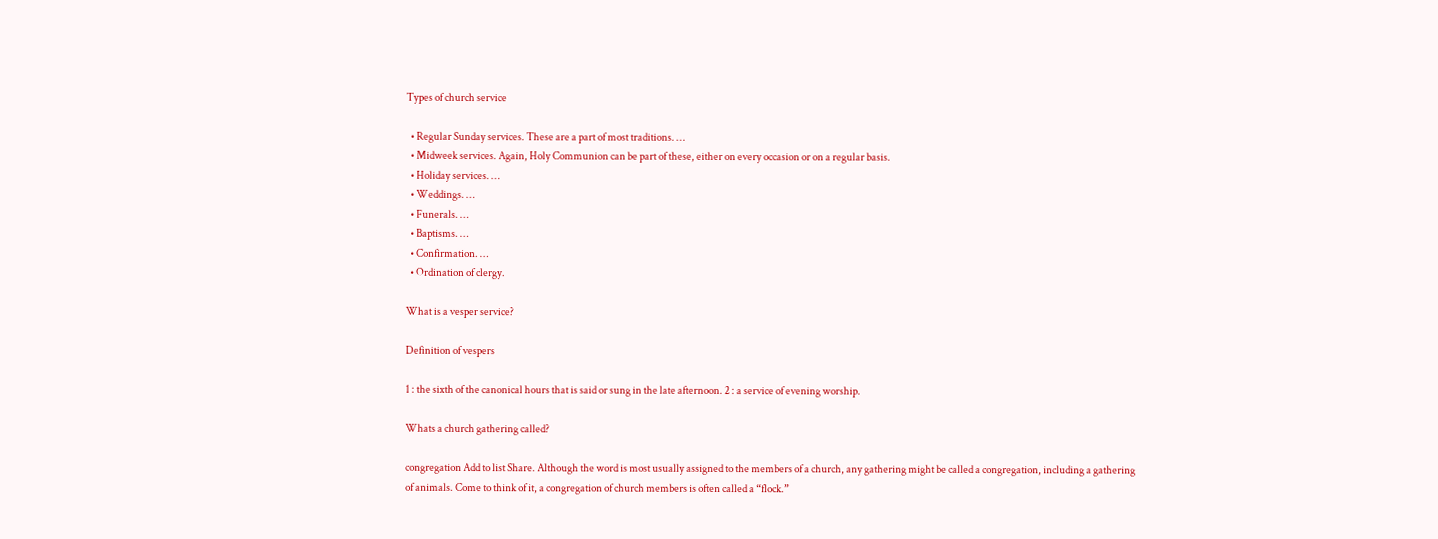Types of church service

  • Regular Sunday services. These are a part of most traditions. …
  • Midweek services. Again, Holy Communion can be part of these, either on every occasion or on a regular basis.
  • Holiday services. …
  • Weddings. …
  • Funerals. …
  • Baptisms. …
  • Confirmation. …
  • Ordination of clergy.

What is a vesper service?

Definition of vespers

1 : the sixth of the canonical hours that is said or sung in the late afternoon. 2 : a service of evening worship.

Whats a church gathering called?

congregation Add to list Share. Although the word is most usually assigned to the members of a church, any gathering might be called a congregation, including a gathering of animals. Come to think of it, a congregation of church members is often called a “flock.”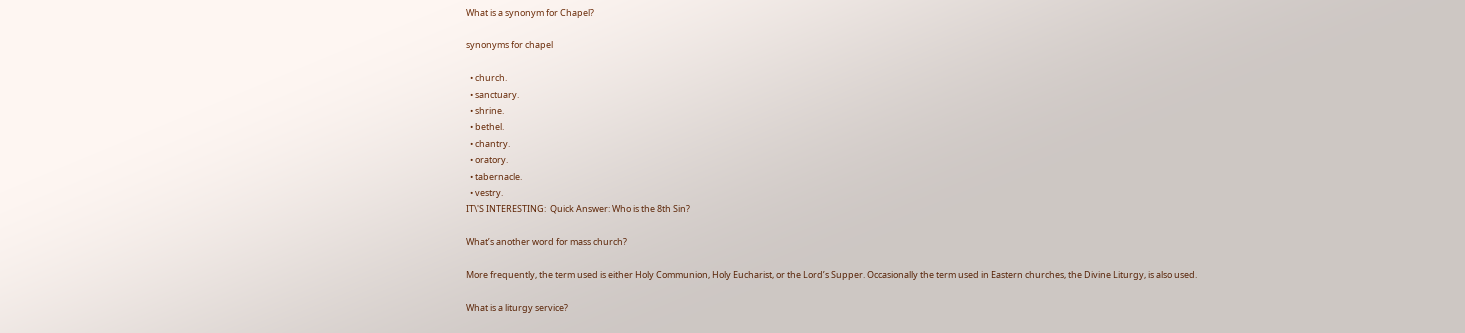What is a synonym for Chapel?

synonyms for chapel

  • church.
  • sanctuary.
  • shrine.
  • bethel.
  • chantry.
  • oratory.
  • tabernacle.
  • vestry.
IT\'S INTERESTING:  Quick Answer: Who is the 8th Sin?

What’s another word for mass church?

More frequently, the term used is either Holy Communion, Holy Eucharist, or the Lord’s Supper. Occasionally the term used in Eastern churches, the Divine Liturgy, is also used.

What is a liturgy service?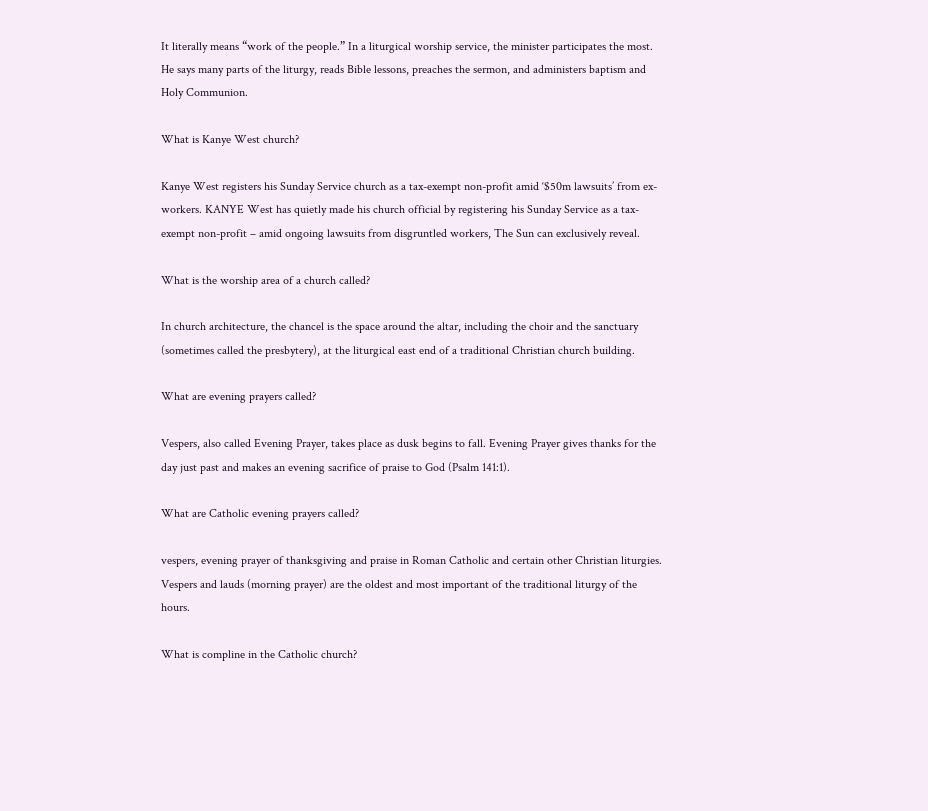It literally means “work of the people.” In a liturgical worship service, the minister participates the most. He says many parts of the liturgy, reads Bible lessons, preaches the sermon, and administers baptism and Holy Communion.

What is Kanye West church?

Kanye West registers his Sunday Service church as a tax-exempt non-profit amid ‘$50m lawsuits’ from ex-workers. KANYE West has quietly made his church official by registering his Sunday Service as a tax-exempt non-profit – amid ongoing lawsuits from disgruntled workers, The Sun can exclusively reveal.

What is the worship area of a church called?

In church architecture, the chancel is the space around the altar, including the choir and the sanctuary (sometimes called the presbytery), at the liturgical east end of a traditional Christian church building.

What are evening prayers called?

Vespers, also called Evening Prayer, takes place as dusk begins to fall. Evening Prayer gives thanks for the day just past and makes an evening sacrifice of praise to God (Psalm 141:1).

What are Catholic evening prayers called?

vespers, evening prayer of thanksgiving and praise in Roman Catholic and certain other Christian liturgies. Vespers and lauds (morning prayer) are the oldest and most important of the traditional liturgy of the hours.

What is compline in the Catholic church?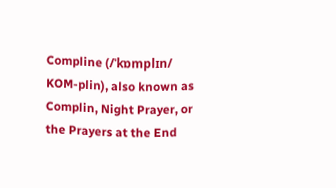Compline (/ˈkɒmplɪn/ KOM-plin), also known as Complin, Night Prayer, or the Prayers at the End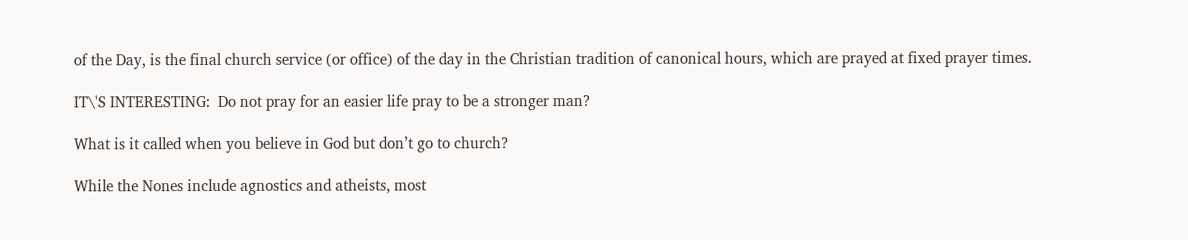of the Day, is the final church service (or office) of the day in the Christian tradition of canonical hours, which are prayed at fixed prayer times.

IT\'S INTERESTING:  Do not pray for an easier life pray to be a stronger man?

What is it called when you believe in God but don’t go to church?

While the Nones include agnostics and atheists, most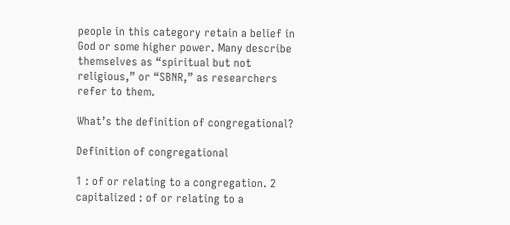people in this category retain a belief in God or some higher power. Many describe themselves as “spiritual but not religious,” or “SBNR,” as researchers refer to them.

What’s the definition of congregational?

Definition of congregational

1 : of or relating to a congregation. 2 capitalized : of or relating to a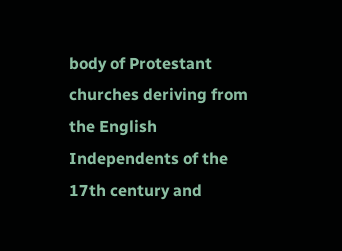body of Protestant churches deriving from the English Independents of the 17th century and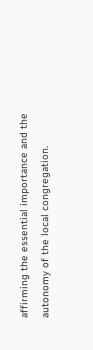affirming the essential importance and the autonomy of the local congregation.